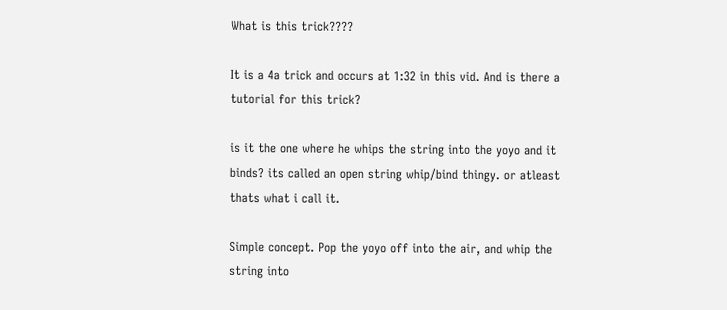What is this trick????

It is a 4a trick and occurs at 1:32 in this vid. And is there a tutorial for this trick?

is it the one where he whips the string into the yoyo and it binds? its called an open string whip/bind thingy. or atleast thats what i call it.

Simple concept. Pop the yoyo off into the air, and whip the string into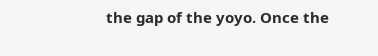the gap of the yoyo. Once the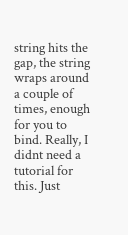string hits the gap, the string wraps around a couple of times, enough for you to bind. Really, I didnt need a tutorial for this. Just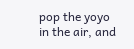pop the yoyo in the air, and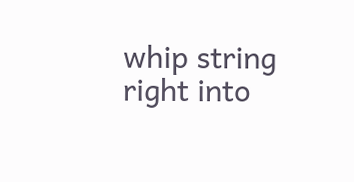whip string right into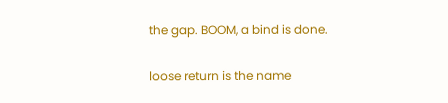the gap. BOOM, a bind is done.

loose return is the name